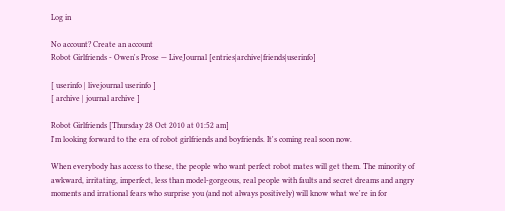Log in

No account? Create an account
Robot Girlfriends - Owen's Prose — LiveJournal [entries|archive|friends|userinfo]

[ userinfo | livejournal userinfo ]
[ archive | journal archive ]

Robot Girlfriends [Thursday 28 Oct 2010 at 01:52 am]
I'm looking forward to the era of robot girlfriends and boyfriends. It's coming real soon now.

When everybody has access to these, the people who want perfect robot mates will get them. The minority of awkward, irritating, imperfect, less than model-gorgeous, real people with faults and secret dreams and angry moments and irrational fears who surprise you (and not always positively) will know what we're in for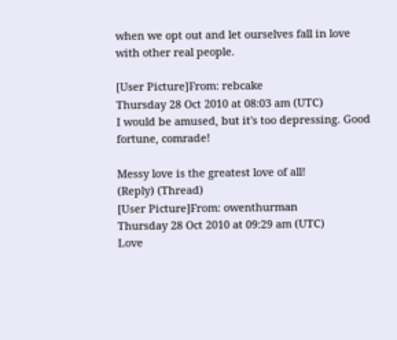when we opt out and let ourselves fall in love with other real people.

[User Picture]From: rebcake
Thursday 28 Oct 2010 at 08:03 am (UTC)
I would be amused, but it's too depressing. Good fortune, comrade!

Messy love is the greatest love of all!
(Reply) (Thread)
[User Picture]From: owenthurman
Thursday 28 Oct 2010 at 09:29 am (UTC)
Love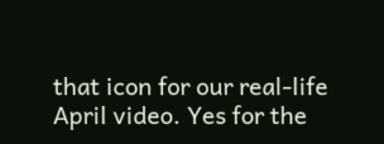that icon for our real-life April video. Yes for the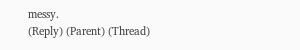messy.
(Reply) (Parent) (Thread)